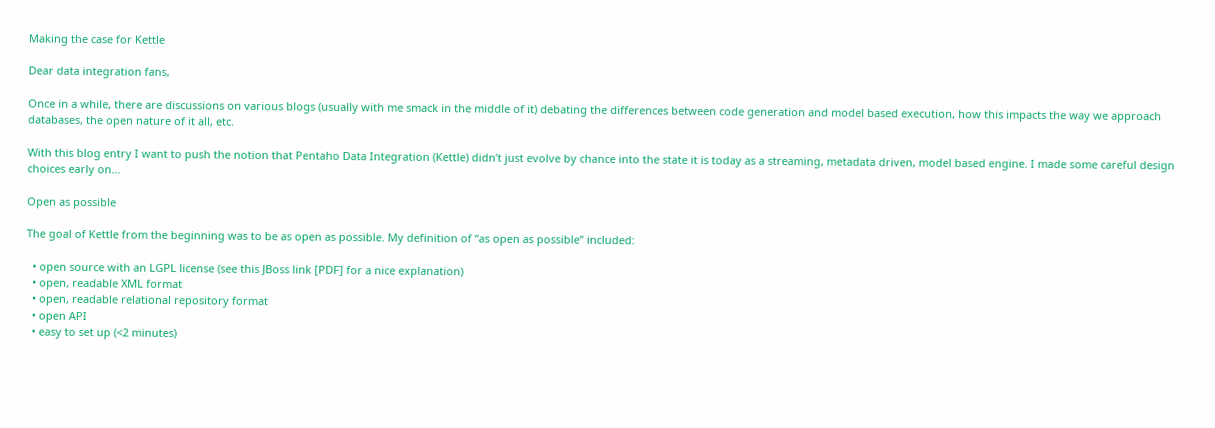Making the case for Kettle

Dear data integration fans,

Once in a while, there are discussions on various blogs (usually with me smack in the middle of it) debating the differences between code generation and model based execution, how this impacts the way we approach databases, the open nature of it all, etc.

With this blog entry I want to push the notion that Pentaho Data Integration (Kettle) didn’t just evolve by chance into the state it is today as a streaming, metadata driven, model based engine. I made some careful design choices early on…

Open as possible

The goal of Kettle from the beginning was to be as open as possible. My definition of “as open as possible” included:

  • open source with an LGPL license (see this JBoss link [PDF] for a nice explanation)
  • open, readable XML format
  • open, readable relational repository format
  • open API
  • easy to set up (<2 minutes)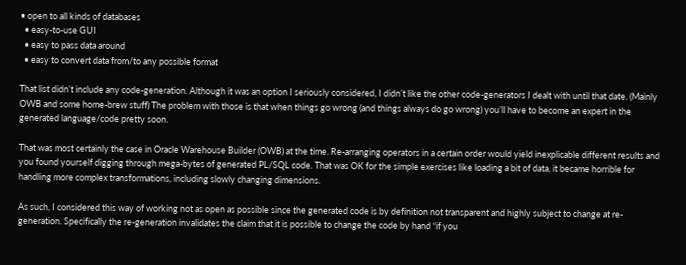• open to all kinds of databases
  • easy-to-use GUI
  • easy to pass data around
  • easy to convert data from/to any possible format

That list didn’t include any code-generation. Although it was an option I seriously considered, I didn’t like the other code-generators I dealt with until that date. (Mainly OWB and some home-brew stuff) The problem with those is that when things go wrong (and things always do go wrong) you’ll have to become an expert in the generated language/code pretty soon.

That was most certainly the case in Oracle Warehouse Builder (OWB) at the time. Re-arranging operators in a certain order would yield inexplicable different results and you found yourself digging through mega-bytes of generated PL/SQL code. That was OK for the simple exercises like loading a bit of data, it became horrible for handling more complex transformations, including slowly changing dimensions.

As such, I considered this way of working not as open as possible since the generated code is by definition not transparent and highly subject to change at re-generation. Specifically the re-generation invalidates the claim that it is possible to change the code by hand “if you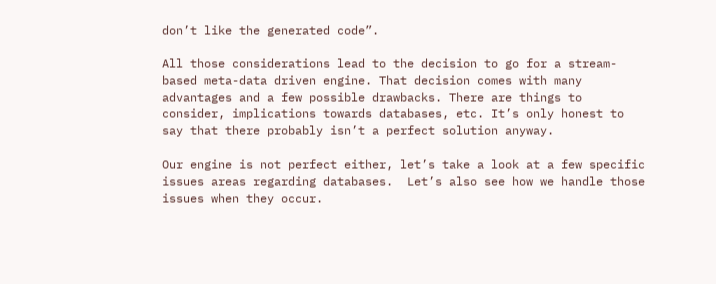don’t like the generated code”.

All those considerations lead to the decision to go for a stream-based meta-data driven engine. That decision comes with many advantages and a few possible drawbacks. There are things to consider, implications towards databases, etc. It’s only honest to say that there probably isn’t a perfect solution anyway.

Our engine is not perfect either, let’s take a look at a few specific issues areas regarding databases.  Let’s also see how we handle those issues when they occur.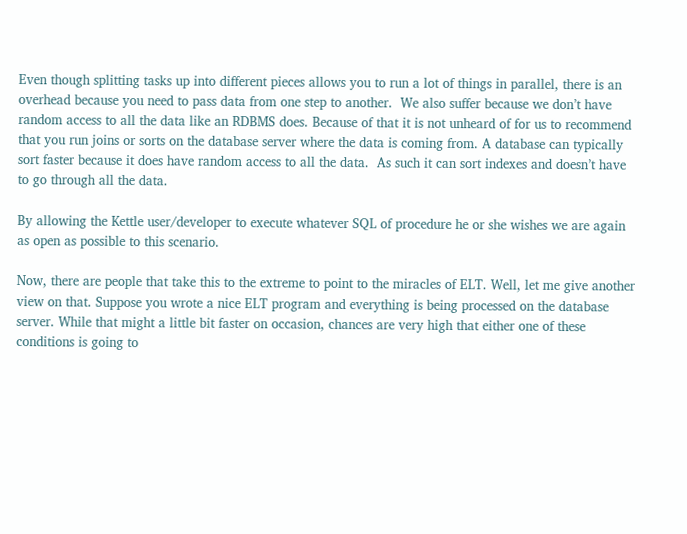Even though splitting tasks up into different pieces allows you to run a lot of things in parallel, there is an overhead because you need to pass data from one step to another.  We also suffer because we don’t have random access to all the data like an RDBMS does. Because of that it is not unheard of for us to recommend that you run joins or sorts on the database server where the data is coming from. A database can typically sort faster because it does have random access to all the data.  As such it can sort indexes and doesn’t have to go through all the data.

By allowing the Kettle user/developer to execute whatever SQL of procedure he or she wishes we are again as open as possible to this scenario.

Now, there are people that take this to the extreme to point to the miracles of ELT. Well, let me give another view on that. Suppose you wrote a nice ELT program and everything is being processed on the database server. While that might a little bit faster on occasion, chances are very high that either one of these conditions is going to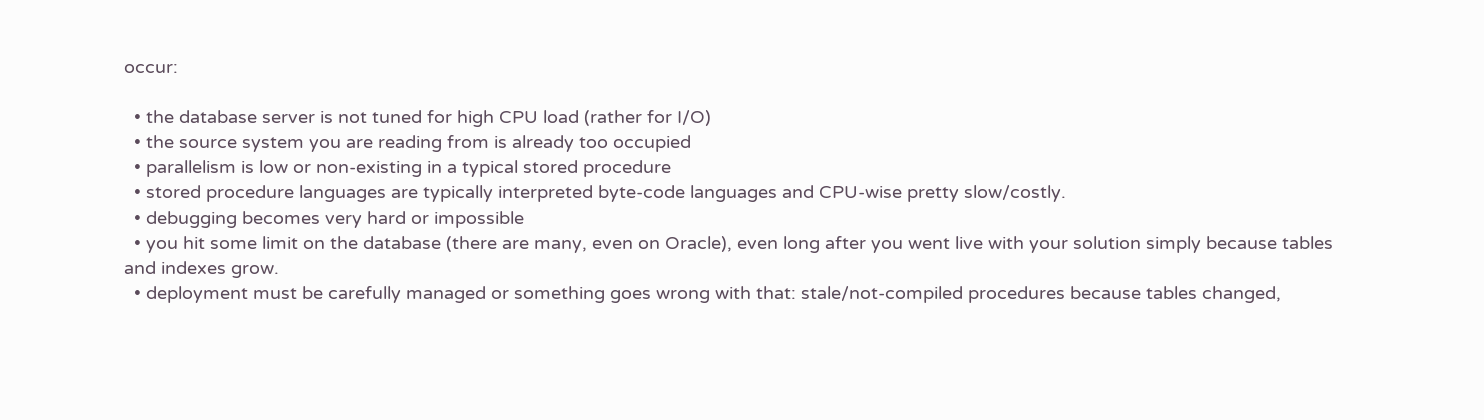occur:

  • the database server is not tuned for high CPU load (rather for I/O)
  • the source system you are reading from is already too occupied
  • parallelism is low or non-existing in a typical stored procedure
  • stored procedure languages are typically interpreted byte-code languages and CPU-wise pretty slow/costly.
  • debugging becomes very hard or impossible
  • you hit some limit on the database (there are many, even on Oracle), even long after you went live with your solution simply because tables and indexes grow.
  • deployment must be carefully managed or something goes wrong with that: stale/not-compiled procedures because tables changed,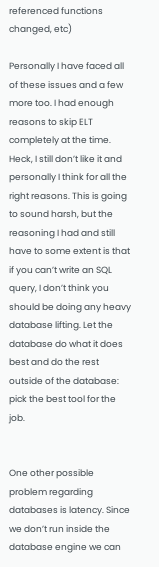referenced functions changed, etc)

Personally I have faced all of these issues and a few more too. I had enough reasons to skip ELT completely at the time. Heck, I still don’t like it and personally I think for all the right reasons. This is going to sound harsh, but the reasoning I had and still have to some extent is that if you can’t write an SQL query, I don’t think you should be doing any heavy database lifting. Let the database do what it does best and do the rest outside of the database: pick the best tool for the job.


One other possible problem regarding databases is latency. Since we don’t run inside the database engine we can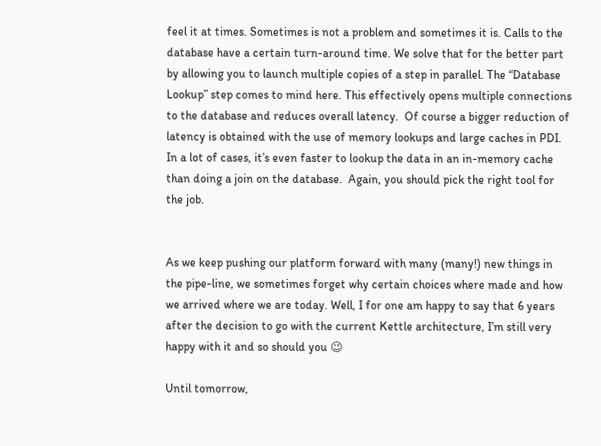feel it at times. Sometimes is not a problem and sometimes it is. Calls to the database have a certain turn-around time. We solve that for the better part by allowing you to launch multiple copies of a step in parallel. The “Database Lookup” step comes to mind here. This effectively opens multiple connections to the database and reduces overall latency.  Of course a bigger reduction of latency is obtained with the use of memory lookups and large caches in PDI.  In a lot of cases, it’s even faster to lookup the data in an in-memory cache than doing a join on the database.  Again, you should pick the right tool for the job.


As we keep pushing our platform forward with many (many!) new things in the pipe-line, we sometimes forget why certain choices where made and how we arrived where we are today. Well, I for one am happy to say that 6 years after the decision to go with the current Kettle architecture, I’m still very happy with it and so should you 😉

Until tomorrow,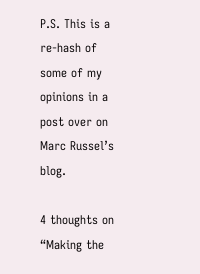P.S. This is a re-hash of some of my opinions in a post over on Marc Russel’s blog.

4 thoughts on “Making the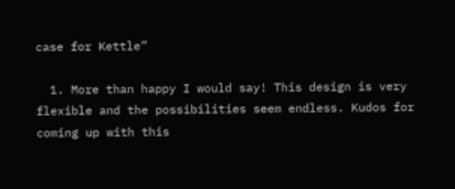case for Kettle”

  1. More than happy I would say! This design is very flexible and the possibilities seem endless. Kudos for coming up with this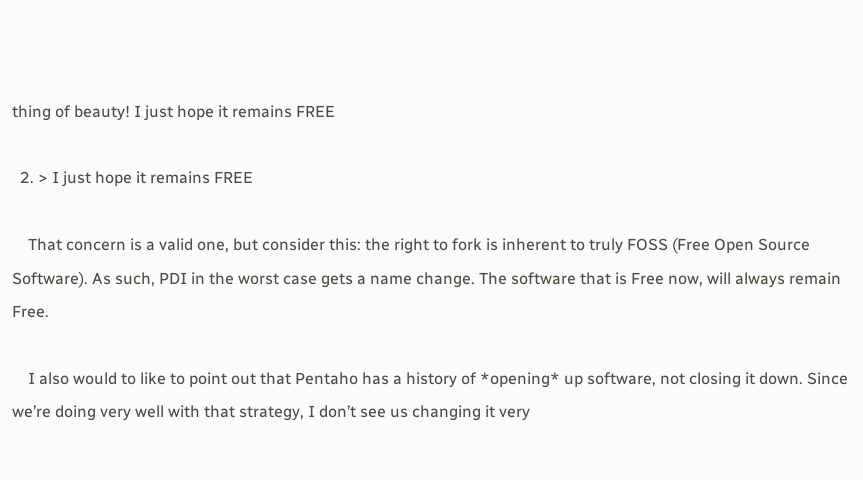thing of beauty! I just hope it remains FREE

  2. > I just hope it remains FREE

    That concern is a valid one, but consider this: the right to fork is inherent to truly FOSS (Free Open Source Software). As such, PDI in the worst case gets a name change. The software that is Free now, will always remain Free.

    I also would to like to point out that Pentaho has a history of *opening* up software, not closing it down. Since we’re doing very well with that strategy, I don’t see us changing it very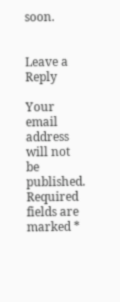soon.


Leave a Reply

Your email address will not be published. Required fields are marked *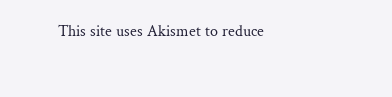This site uses Akismet to reduce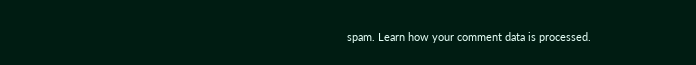spam. Learn how your comment data is processed.